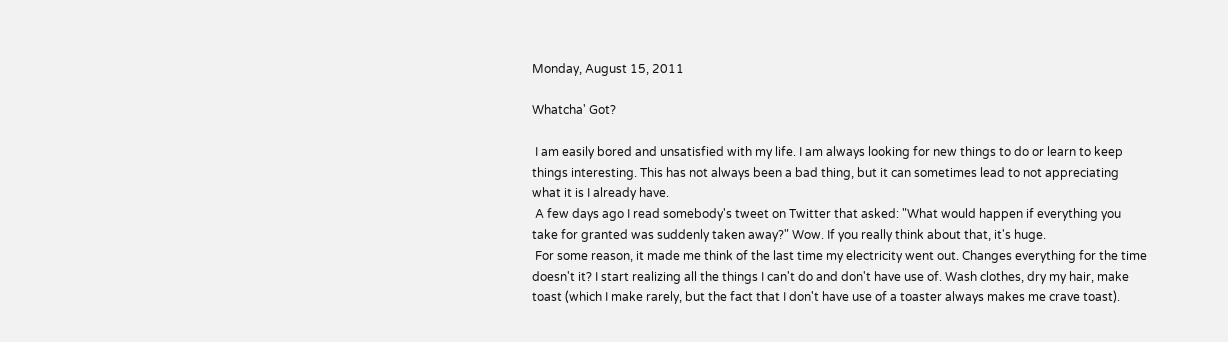Monday, August 15, 2011

Whatcha' Got?

 I am easily bored and unsatisfied with my life. I am always looking for new things to do or learn to keep things interesting. This has not always been a bad thing, but it can sometimes lead to not appreciating what it is I already have.
 A few days ago I read somebody's tweet on Twitter that asked: "What would happen if everything you take for granted was suddenly taken away?" Wow. If you really think about that, it's huge.
 For some reason, it made me think of the last time my electricity went out. Changes everything for the time doesn't it? I start realizing all the things I can't do and don't have use of. Wash clothes, dry my hair, make toast (which I make rarely, but the fact that I don't have use of a toaster always makes me crave toast).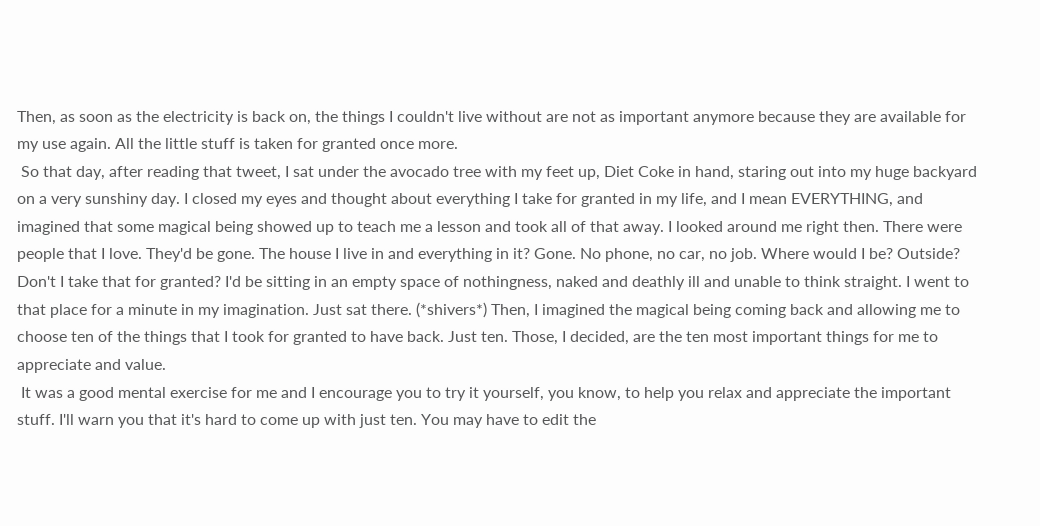Then, as soon as the electricity is back on, the things I couldn't live without are not as important anymore because they are available for my use again. All the little stuff is taken for granted once more.
 So that day, after reading that tweet, I sat under the avocado tree with my feet up, Diet Coke in hand, staring out into my huge backyard on a very sunshiny day. I closed my eyes and thought about everything I take for granted in my life, and I mean EVERYTHING, and imagined that some magical being showed up to teach me a lesson and took all of that away. I looked around me right then. There were people that I love. They'd be gone. The house I live in and everything in it? Gone. No phone, no car, no job. Where would I be? Outside? Don't I take that for granted? I'd be sitting in an empty space of nothingness, naked and deathly ill and unable to think straight. I went to that place for a minute in my imagination. Just sat there. (*shivers*) Then, I imagined the magical being coming back and allowing me to choose ten of the things that I took for granted to have back. Just ten. Those, I decided, are the ten most important things for me to appreciate and value.
 It was a good mental exercise for me and I encourage you to try it yourself, you know, to help you relax and appreciate the important stuff. I'll warn you that it's hard to come up with just ten. You may have to edit the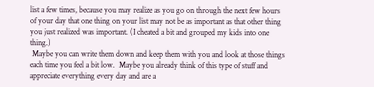list a few times, because you may realize as you go on through the next few hours of your day that one thing on your list may not be as important as that other thing you just realized was important. (I cheated a bit and grouped my kids into one thing.)
 Maybe you can write them down and keep them with you and look at those things each time you feel a bit low.  Maybe you already think of this type of stuff and appreciate everything every day and are a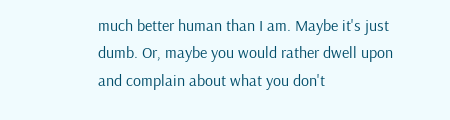much better human than I am. Maybe it's just dumb. Or, maybe you would rather dwell upon and complain about what you don't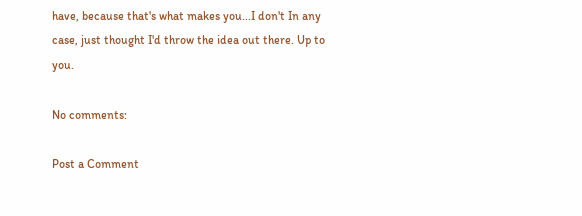have, because that's what makes you...I don't In any case, just thought I'd throw the idea out there. Up to you.

No comments:

Post a Comment